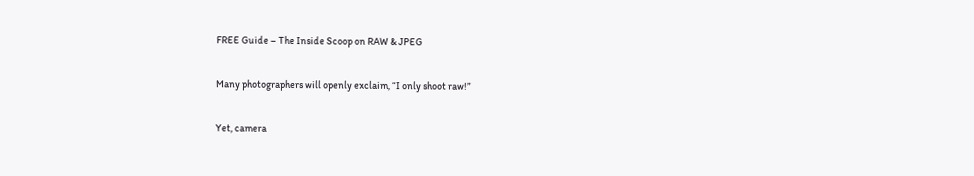FREE Guide – The Inside Scoop on RAW & JPEG

Many photographers will openly exclaim, “I only shoot raw!”

Yet, camera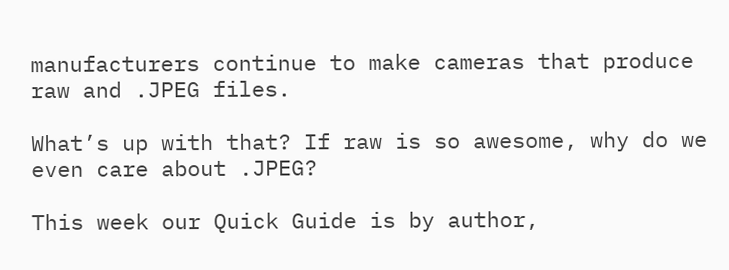manufacturers continue to make cameras that produce raw and .JPEG files.

What’s up with that? If raw is so awesome, why do we even care about .JPEG?

This week our Quick Guide is by author,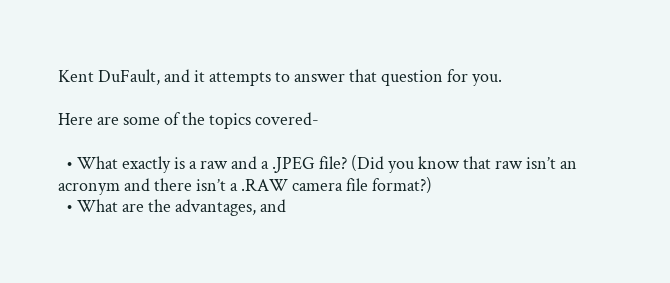Kent DuFault, and it attempts to answer that question for you.

Here are some of the topics covered-

  • What exactly is a raw and a .JPEG file? (Did you know that raw isn’t an acronym and there isn’t a .RAW camera file format?)
  • What are the advantages, and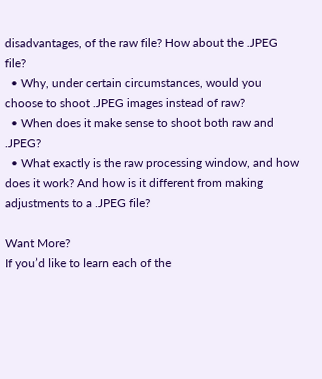disadvantages, of the raw file? How about the .JPEG file?
  • Why, under certain circumstances, would you choose to shoot .JPEG images instead of raw?
  • When does it make sense to shoot both raw and .JPEG?
  • What exactly is the raw processing window, and how does it work? And how is it different from making adjustments to a .JPEG file?

Want More?
If you’d like to learn each of the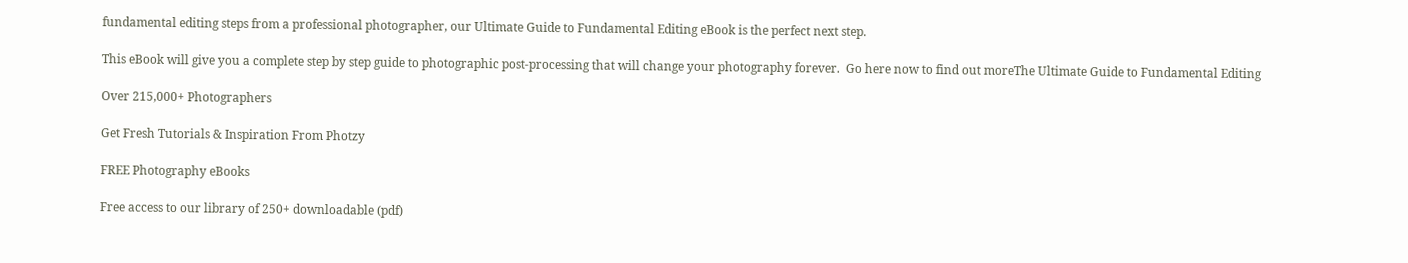fundamental editing steps from a professional photographer, our Ultimate Guide to Fundamental Editing eBook is the perfect next step.

This eBook will give you a complete step by step guide to photographic post-processing that will change your photography forever.  Go here now to find out moreThe Ultimate Guide to Fundamental Editing

Over 215,000+ Photographers

Get Fresh Tutorials & Inspiration From Photzy

FREE Photography eBooks

Free access to our library of 250+ downloadable (pdf)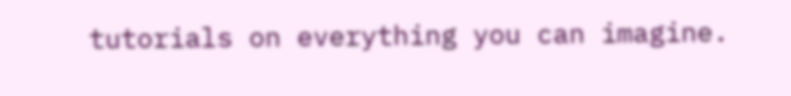tutorials on everything you can imagine.